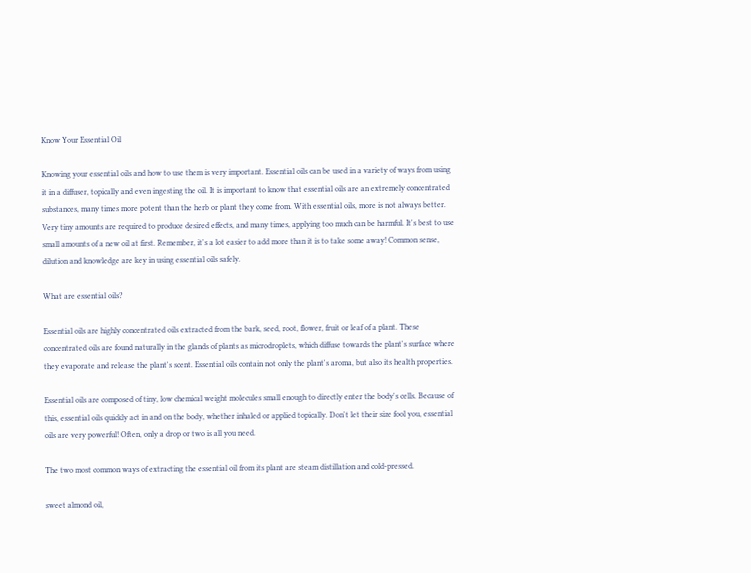Know Your Essential Oil

Knowing your essential oils and how to use them is very important. Essential oils can be used in a variety of ways from using it in a diffuser, topically and even ingesting the oil. It is important to know that essential oils are an extremely concentrated substances, many times more potent than the herb or plant they come from. With essential oils, more is not always better. Very tiny amounts are required to produce desired effects, and many times, applying too much can be harmful. It's best to use small amounts of a new oil at first. Remember, it's a lot easier to add more than it is to take some away! Common sense, dilution and knowledge are key in using essential oils safely.

What are essential oils?

Essential oils are highly concentrated oils extracted from the bark, seed, root, flower, fruit or leaf of a plant. These concentrated oils are found naturally in the glands of plants as microdroplets, which diffuse towards the plant's surface where they evaporate and release the plant's scent. Essential oils contain not only the plant's aroma, but also its health properties.

Essential oils are composed of tiny, low chemical weight molecules small enough to directly enter the body's cells. Because of this, essential oils quickly act in and on the body, whether inhaled or applied topically. Don't let their size fool you, essential oils are very powerful! Often, only a drop or two is all you need.

The two most common ways of extracting the essential oil from its plant are steam distillation and cold-pressed.

sweet almond oil,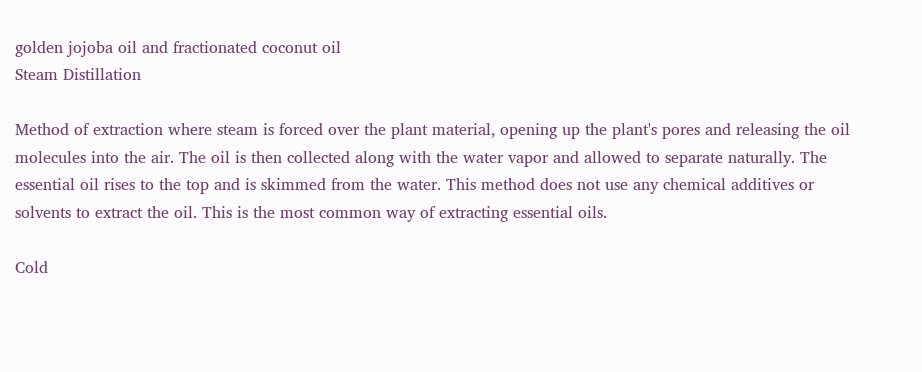golden jojoba oil and fractionated coconut oil
Steam Distillation

Method of extraction where steam is forced over the plant material, opening up the plant's pores and releasing the oil molecules into the air. The oil is then collected along with the water vapor and allowed to separate naturally. The essential oil rises to the top and is skimmed from the water. This method does not use any chemical additives or solvents to extract the oil. This is the most common way of extracting essential oils.

Cold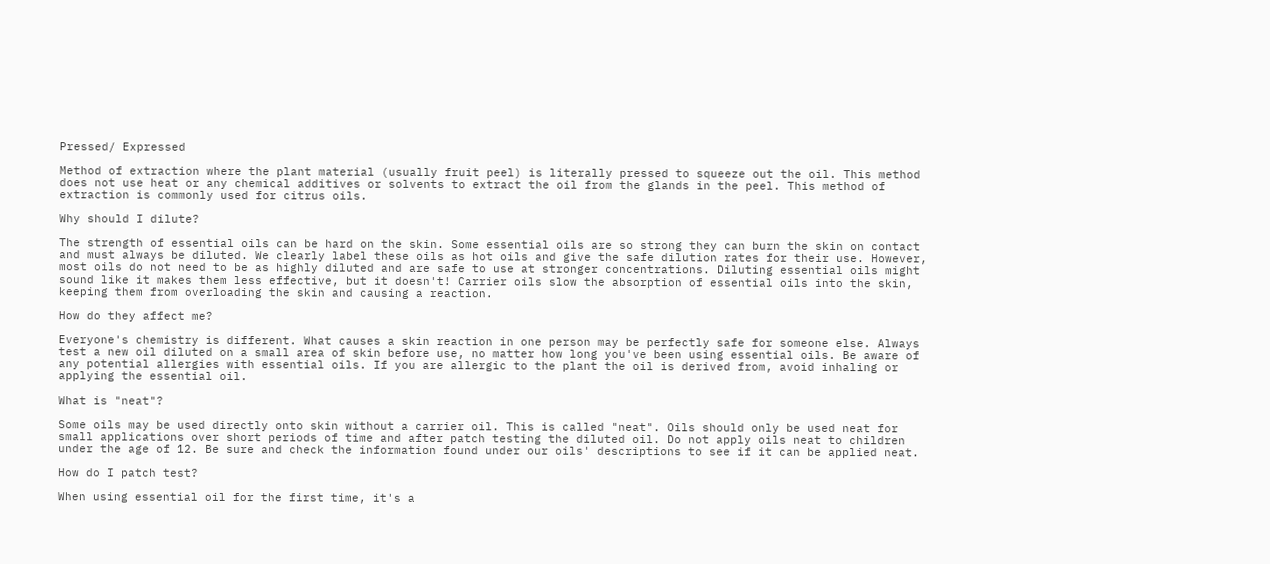Pressed/ Expressed

Method of extraction where the plant material (usually fruit peel) is literally pressed to squeeze out the oil. This method does not use heat or any chemical additives or solvents to extract the oil from the glands in the peel. This method of extraction is commonly used for citrus oils.

Why should I dilute?

The strength of essential oils can be hard on the skin. Some essential oils are so strong they can burn the skin on contact and must always be diluted. We clearly label these oils as hot oils and give the safe dilution rates for their use. However, most oils do not need to be as highly diluted and are safe to use at stronger concentrations. Diluting essential oils might sound like it makes them less effective, but it doesn't! Carrier oils slow the absorption of essential oils into the skin, keeping them from overloading the skin and causing a reaction.

How do they affect me?

Everyone's chemistry is different. What causes a skin reaction in one person may be perfectly safe for someone else. Always test a new oil diluted on a small area of skin before use, no matter how long you've been using essential oils. Be aware of any potential allergies with essential oils. If you are allergic to the plant the oil is derived from, avoid inhaling or applying the essential oil.

What is "neat"?

Some oils may be used directly onto skin without a carrier oil. This is called "neat". Oils should only be used neat for small applications over short periods of time and after patch testing the diluted oil. Do not apply oils neat to children under the age of 12. Be sure and check the information found under our oils' descriptions to see if it can be applied neat.

How do I patch test?

When using essential oil for the first time, it's a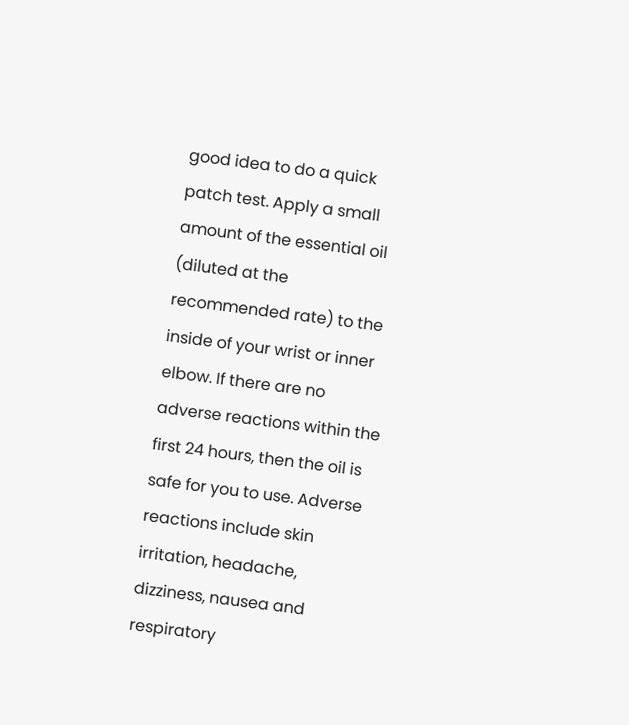good idea to do a quick patch test. Apply a small amount of the essential oil (diluted at the recommended rate) to the inside of your wrist or inner elbow. If there are no adverse reactions within the first 24 hours, then the oil is safe for you to use. Adverse reactions include skin irritation, headache, dizziness, nausea and respiratory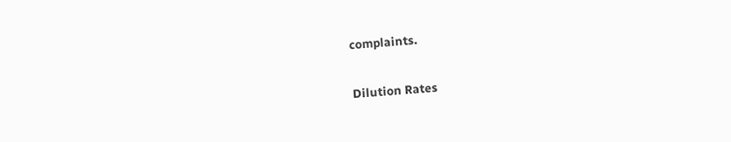complaints.

Dilution Rates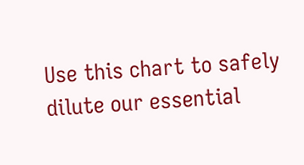Use this chart to safely dilute our essential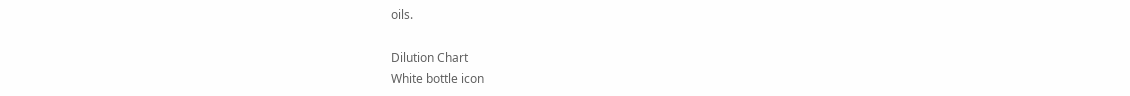oils.

Dilution Chart
White bottle icon